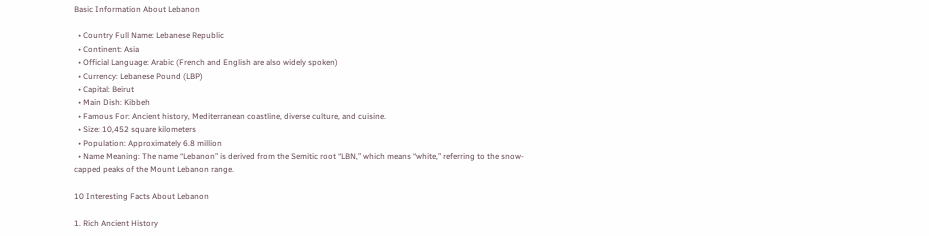Basic Information About Lebanon

  • Country Full Name: Lebanese Republic
  • Continent: Asia
  • Official Language: Arabic (French and English are also widely spoken)
  • Currency: Lebanese Pound (LBP)
  • Capital: Beirut
  • Main Dish: Kibbeh
  • Famous For: Ancient history, Mediterranean coastline, diverse culture, and cuisine.
  • Size: 10,452 square kilometers
  • Population: Approximately 6.8 million
  • Name Meaning: The name “Lebanon” is derived from the Semitic root “LBN,” which means “white,” referring to the snow-capped peaks of the Mount Lebanon range.

10 Interesting Facts About Lebanon

1. Rich Ancient History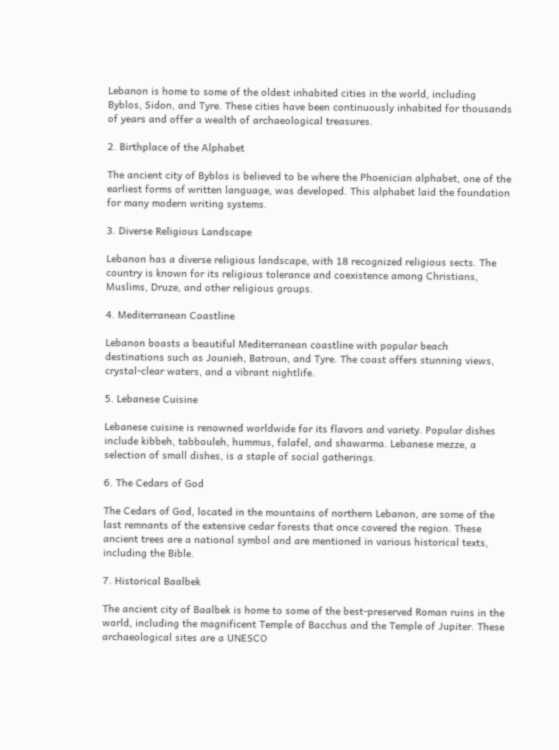Lebanon is home to some of the oldest inhabited cities in the world, including Byblos, Sidon, and Tyre. These cities have been continuously inhabited for thousands of years and offer a wealth of archaeological treasures.

2. Birthplace of the Alphabet

The ancient city of Byblos is believed to be where the Phoenician alphabet, one of the earliest forms of written language, was developed. This alphabet laid the foundation for many modern writing systems.

3. Diverse Religious Landscape

Lebanon has a diverse religious landscape, with 18 recognized religious sects. The country is known for its religious tolerance and coexistence among Christians, Muslims, Druze, and other religious groups.

4. Mediterranean Coastline

Lebanon boasts a beautiful Mediterranean coastline with popular beach destinations such as Jounieh, Batroun, and Tyre. The coast offers stunning views, crystal-clear waters, and a vibrant nightlife.

5. Lebanese Cuisine

Lebanese cuisine is renowned worldwide for its flavors and variety. Popular dishes include kibbeh, tabbouleh, hummus, falafel, and shawarma. Lebanese mezze, a selection of small dishes, is a staple of social gatherings.

6. The Cedars of God

The Cedars of God, located in the mountains of northern Lebanon, are some of the last remnants of the extensive cedar forests that once covered the region. These ancient trees are a national symbol and are mentioned in various historical texts, including the Bible.

7. Historical Baalbek

The ancient city of Baalbek is home to some of the best-preserved Roman ruins in the world, including the magnificent Temple of Bacchus and the Temple of Jupiter. These archaeological sites are a UNESCO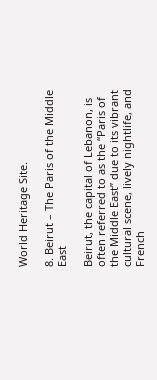World Heritage Site.

8. Beirut – The Paris of the Middle East

Beirut, the capital of Lebanon, is often referred to as the “Paris of the Middle East” due to its vibrant cultural scene, lively nightlife, and French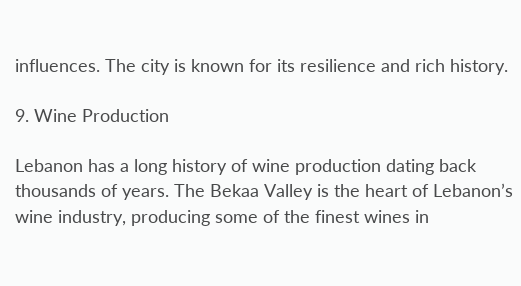influences. The city is known for its resilience and rich history.

9. Wine Production

Lebanon has a long history of wine production dating back thousands of years. The Bekaa Valley is the heart of Lebanon’s wine industry, producing some of the finest wines in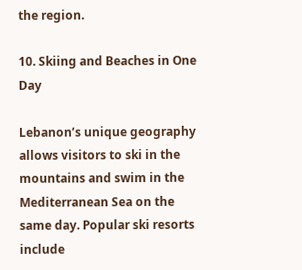the region.

10. Skiing and Beaches in One Day

Lebanon’s unique geography allows visitors to ski in the mountains and swim in the Mediterranean Sea on the same day. Popular ski resorts include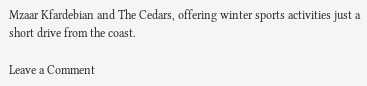Mzaar Kfardebian and The Cedars, offering winter sports activities just a short drive from the coast.

Leave a Comment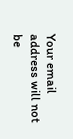Your email address will not be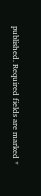published. Required fields are marked *